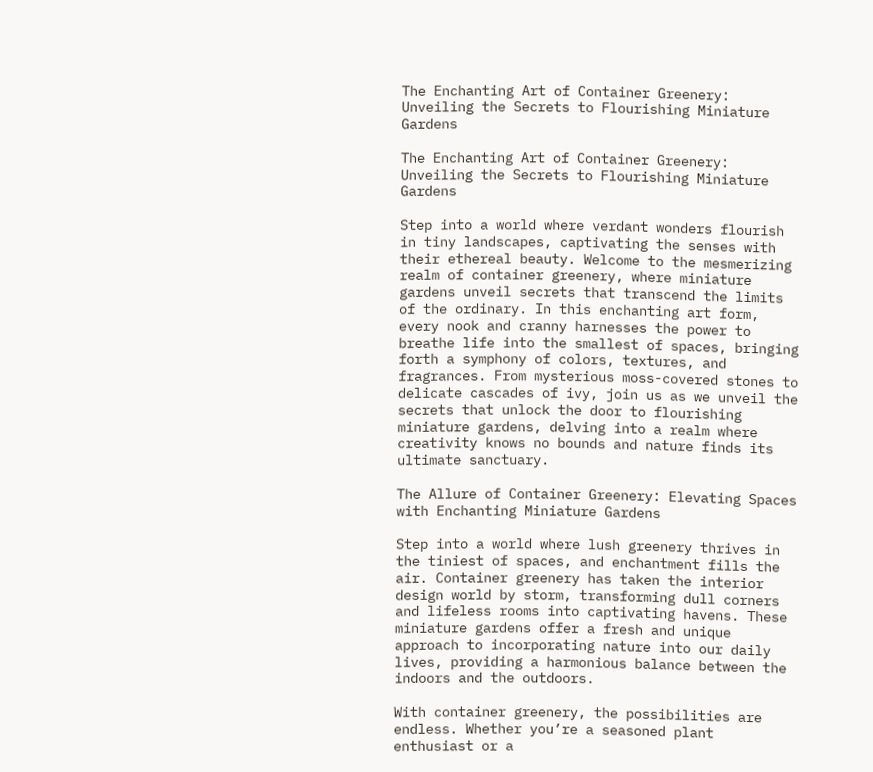The Enchanting Art of Container Greenery: Unveiling the Secrets to Flourishing Miniature Gardens

The Enchanting Art of Container Greenery: Unveiling the Secrets to Flourishing Miniature Gardens

Step into a world where verdant wonders flourish in tiny landscapes, captivating the senses with their ethereal beauty. Welcome to the mesmerizing realm of container greenery, where miniature gardens unveil secrets that transcend the limits of the ordinary. In this enchanting art form, every nook and cranny harnesses the power to breathe life into the smallest of spaces, bringing forth a symphony of colors, textures, and fragrances. From mysterious moss-covered stones to delicate cascades of ivy, join us as we unveil the secrets that unlock the door to flourishing miniature gardens, delving into a realm where creativity knows no bounds and nature finds its ultimate sanctuary.

The Allure of Container Greenery: Elevating Spaces with Enchanting Miniature Gardens

Step into a world where lush greenery thrives in the tiniest of spaces, and enchantment fills the air. Container greenery has taken the interior design world by storm, transforming dull corners and lifeless rooms into captivating havens. These miniature gardens offer a fresh and unique approach to incorporating nature into our daily lives, providing a harmonious balance between the indoors and the outdoors.

With container greenery, the possibilities are endless. Whether you’re a seasoned plant enthusiast or a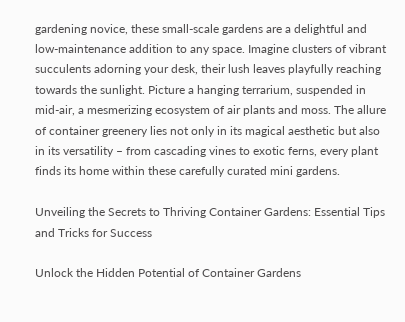gardening novice, these small-scale gardens are a delightful and low-maintenance addition to any space. Imagine clusters of vibrant succulents adorning your desk, their lush leaves playfully reaching towards the sunlight. Picture a hanging terrarium, suspended in mid-air, a mesmerizing ecosystem of air plants and moss. The allure of container greenery lies not only in its magical aesthetic but also in its versatility – from cascading vines to exotic ferns, every plant finds its home within these carefully curated mini gardens.

Unveiling the Secrets to Thriving Container Gardens: Essential Tips and Tricks for Success

Unlock the Hidden Potential of Container Gardens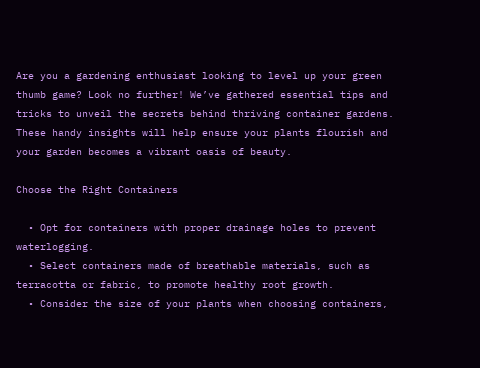Are you a gardening enthusiast looking to level up your green thumb game? Look no further! We’ve gathered essential tips and tricks to unveil the secrets behind thriving container gardens. These handy insights will help ensure your plants flourish and your garden becomes a vibrant oasis of beauty.

Choose the Right Containers

  • Opt for containers with proper drainage holes to prevent waterlogging.
  • Select containers made of breathable materials, such as terracotta or fabric, to promote healthy root growth.
  • Consider the size of your plants when choosing containers,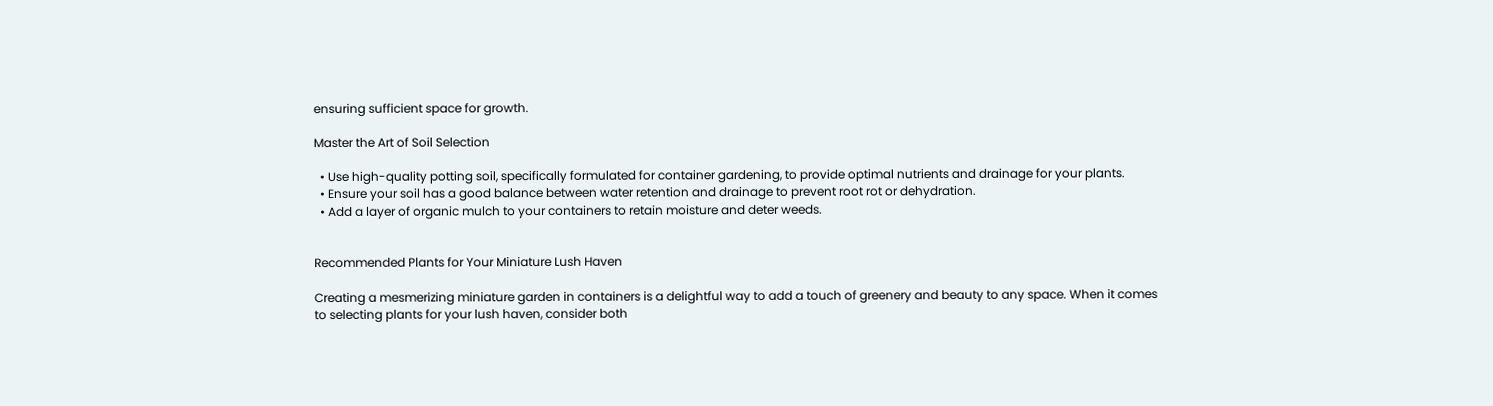ensuring sufficient space for growth.

Master the Art of Soil Selection

  • Use high-quality potting soil, specifically formulated for container gardening, to provide optimal nutrients and drainage for your plants.
  • Ensure your soil has a good balance between water retention and drainage to prevent root rot or dehydration.
  • Add a layer of organic mulch to your containers to retain moisture and deter weeds.


Recommended Plants for Your Miniature Lush Haven

Creating a mesmerizing miniature garden in containers is a delightful way to add a touch of greenery and beauty to any space. When it comes to selecting plants for your lush haven, consider both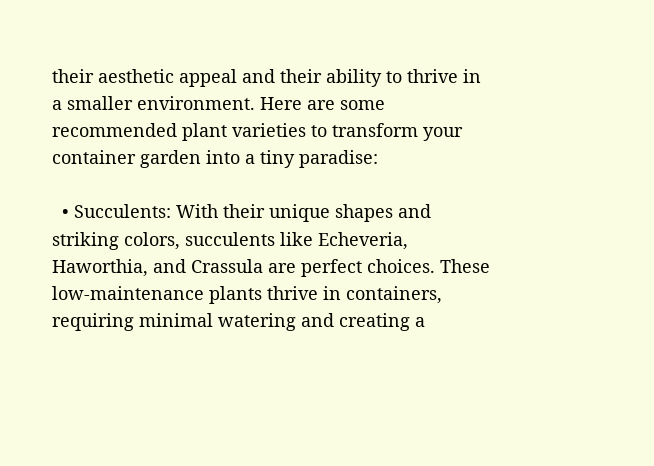their aesthetic appeal and their ability to thrive in a smaller environment. Here are some recommended plant varieties to transform your container garden into a tiny paradise:

  • Succulents: With their unique shapes and striking colors, succulents like Echeveria, Haworthia, and Crassula are perfect choices. These low-maintenance plants thrive in containers, requiring minimal watering and creating a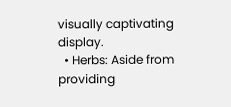visually captivating display.
  • Herbs: Aside from providing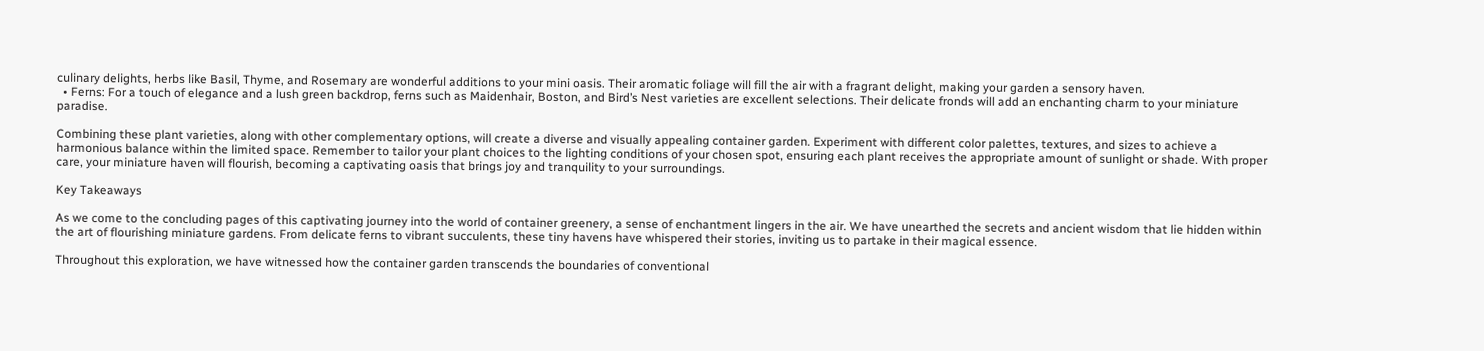culinary delights, herbs like Basil, Thyme, and Rosemary are wonderful additions to your mini oasis. Their aromatic foliage will fill the air with a fragrant delight, making your garden a sensory haven.
  • Ferns: For a touch of elegance and a lush green backdrop, ferns such as Maidenhair, Boston, and Bird’s Nest varieties are excellent selections. Their delicate fronds will add an enchanting charm to your miniature paradise.

Combining these plant varieties, along with other complementary options, will create a diverse and visually appealing container garden. Experiment with different color palettes, textures, and sizes to achieve a harmonious balance within the limited space. Remember to tailor your plant choices to the lighting conditions of your chosen spot, ensuring each plant receives the appropriate amount of sunlight or shade. With proper care, your miniature haven will flourish, becoming a captivating oasis that brings joy and tranquility to your surroundings.

Key Takeaways

As we come to the concluding pages of this captivating journey into the world of container greenery, a sense of enchantment lingers in the air. We have unearthed the secrets and ancient wisdom that lie hidden within the art of flourishing miniature gardens. From delicate ferns to vibrant succulents, these tiny havens have whispered their stories, inviting us to partake in their magical essence.

Throughout this exploration, we have witnessed how the container garden transcends the boundaries of conventional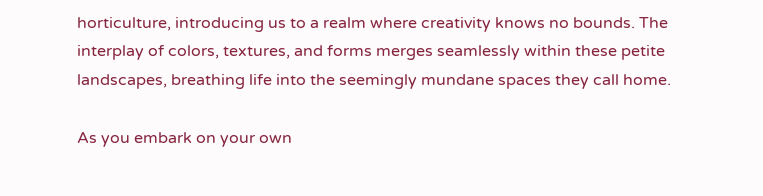horticulture, introducing us to a realm where creativity knows no bounds. The interplay of colors, textures, and forms merges seamlessly within these petite landscapes, breathing life into the seemingly mundane spaces they call home.

As you embark on your own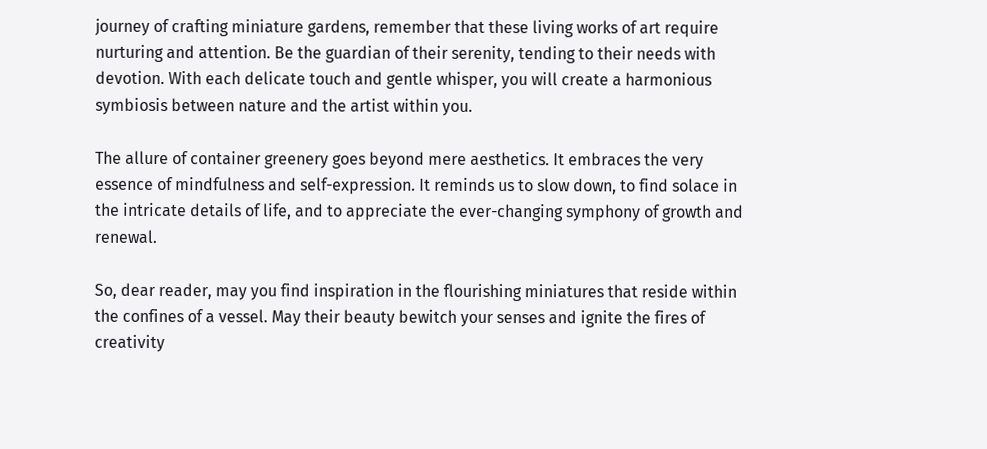journey of crafting miniature gardens, remember that these living works of art require nurturing and attention. Be the guardian of their serenity, tending to their needs with devotion. With each delicate touch and gentle whisper, you will create a harmonious symbiosis between nature and the artist within you.

The allure of container greenery goes beyond mere aesthetics. It embraces the very essence of mindfulness and self-expression. It reminds us to slow down, to find solace in the intricate details of life, and to appreciate the ever-changing symphony of growth and renewal.

So, dear reader, may you find inspiration in the flourishing miniatures that reside within the confines of a vessel. May their beauty bewitch your senses and ignite the fires of creativity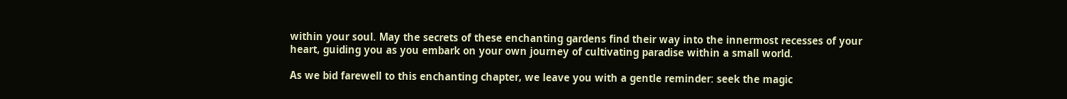within your soul. May the secrets of these enchanting gardens find their way into the innermost recesses of your heart, guiding you as you embark on your own journey of cultivating paradise within a small world.

As we bid farewell to this enchanting chapter, we leave you with a gentle reminder: seek the magic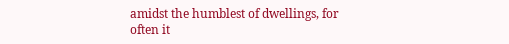amidst the humblest of dwellings, for often it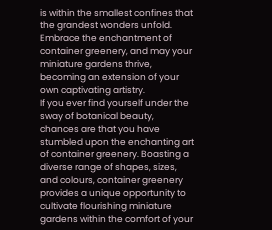is within the smallest confines that the grandest wonders unfold. Embrace the enchantment of container greenery, and may your miniature gardens thrive, becoming an extension of your own captivating artistry.
If you ever find yourself under the sway of botanical beauty, chances are that you have stumbled upon the enchanting art of container greenery. Boasting a diverse range of shapes, sizes, and colours, container greenery provides a unique opportunity to cultivate flourishing miniature gardens within the comfort of your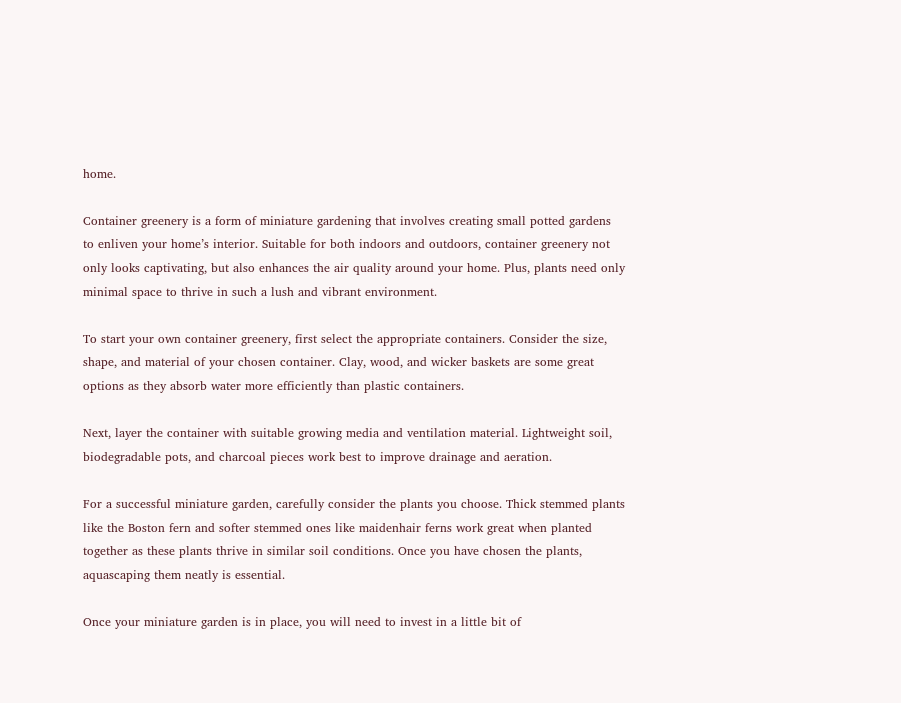home.

Container greenery is a form of miniature gardening that involves creating small potted gardens to enliven your home’s interior. Suitable for both indoors and outdoors, container greenery not only looks captivating, but also enhances the air quality around your home. Plus, plants need only minimal space to thrive in such a lush and vibrant environment.

To start your own container greenery, first select the appropriate containers. Consider the size, shape, and material of your chosen container. Clay, wood, and wicker baskets are some great options as they absorb water more efficiently than plastic containers.

Next, layer the container with suitable growing media and ventilation material. Lightweight soil, biodegradable pots, and charcoal pieces work best to improve drainage and aeration.

For a successful miniature garden, carefully consider the plants you choose. Thick stemmed plants like the Boston fern and softer stemmed ones like maidenhair ferns work great when planted together as these plants thrive in similar soil conditions. Once you have chosen the plants, aquascaping them neatly is essential.

Once your miniature garden is in place, you will need to invest in a little bit of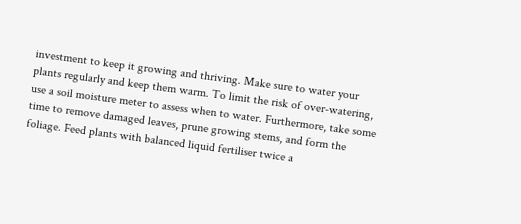investment to keep it growing and thriving. Make sure to water your plants regularly and keep them warm. To limit the risk of over-watering, use a soil moisture meter to assess when to water. Furthermore, take some time to remove damaged leaves, prune growing stems, and form the foliage. Feed plants with balanced liquid fertiliser twice a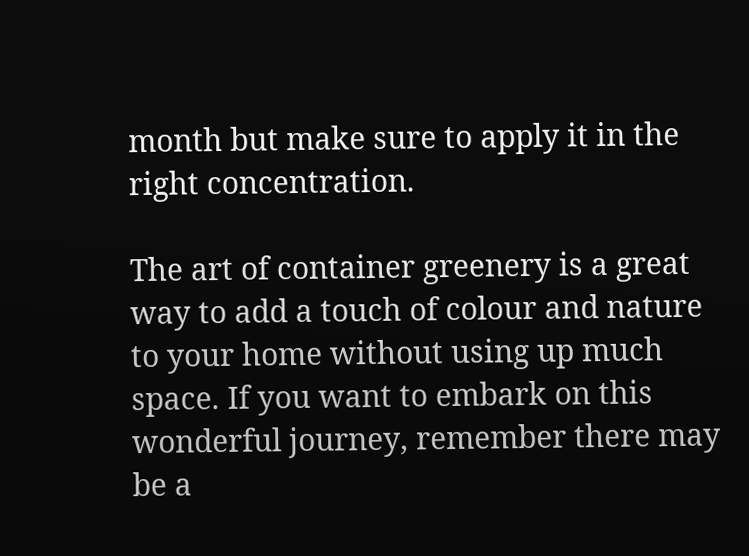month but make sure to apply it in the right concentration.

The art of container greenery is a great way to add a touch of colour and nature to your home without using up much space. If you want to embark on this wonderful journey, remember there may be a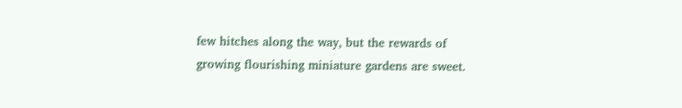few hitches along the way, but the rewards of growing flourishing miniature gardens are sweet.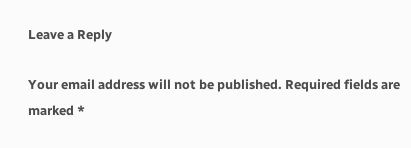Leave a Reply

Your email address will not be published. Required fields are marked *